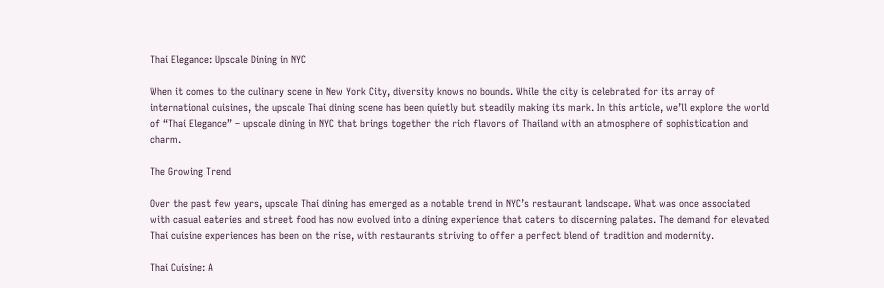Thai Elegance: Upscale Dining in NYC

When it comes to the culinary scene in New York City, diversity knows no bounds. While the city is celebrated for its array of international cuisines, the upscale Thai dining scene has been quietly but steadily making its mark. In this article, we’ll explore the world of “Thai Elegance” – upscale dining in NYC that brings together the rich flavors of Thailand with an atmosphere of sophistication and charm.

The Growing Trend

Over the past few years, upscale Thai dining has emerged as a notable trend in NYC’s restaurant landscape. What was once associated with casual eateries and street food has now evolved into a dining experience that caters to discerning palates. The demand for elevated Thai cuisine experiences has been on the rise, with restaurants striving to offer a perfect blend of tradition and modernity.

Thai Cuisine: A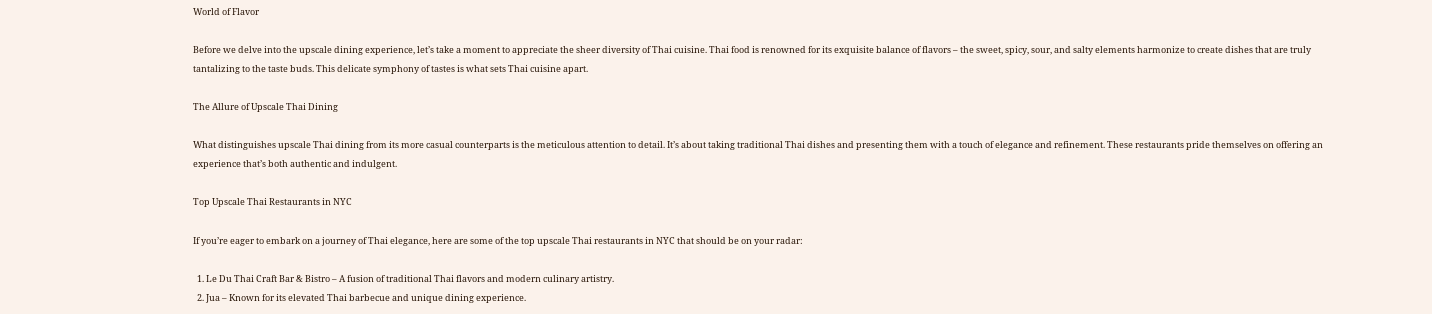World of Flavor

Before we delve into the upscale dining experience, let’s take a moment to appreciate the sheer diversity of Thai cuisine. Thai food is renowned for its exquisite balance of flavors – the sweet, spicy, sour, and salty elements harmonize to create dishes that are truly tantalizing to the taste buds. This delicate symphony of tastes is what sets Thai cuisine apart.

The Allure of Upscale Thai Dining

What distinguishes upscale Thai dining from its more casual counterparts is the meticulous attention to detail. It’s about taking traditional Thai dishes and presenting them with a touch of elegance and refinement. These restaurants pride themselves on offering an experience that’s both authentic and indulgent.

Top Upscale Thai Restaurants in NYC

If you’re eager to embark on a journey of Thai elegance, here are some of the top upscale Thai restaurants in NYC that should be on your radar:

  1. Le Du Thai Craft Bar & Bistro – A fusion of traditional Thai flavors and modern culinary artistry.
  2. Jua – Known for its elevated Thai barbecue and unique dining experience.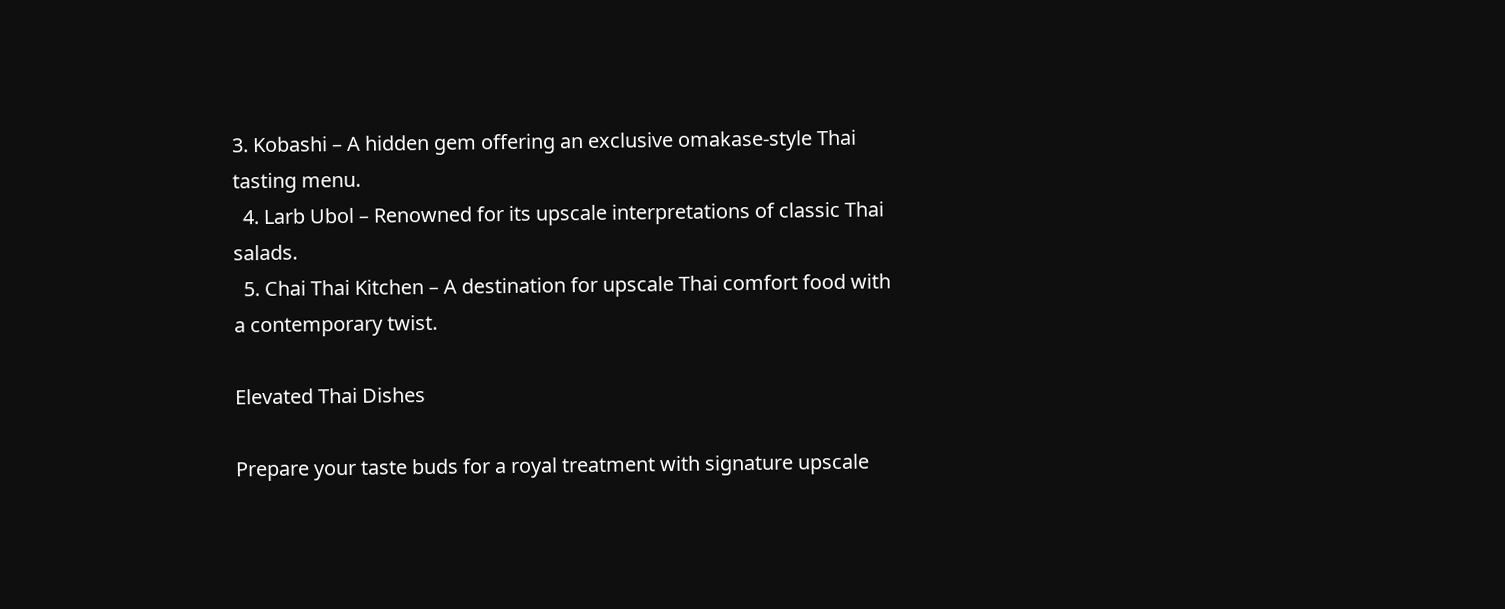3. Kobashi – A hidden gem offering an exclusive omakase-style Thai tasting menu.
  4. Larb Ubol – Renowned for its upscale interpretations of classic Thai salads.
  5. Chai Thai Kitchen – A destination for upscale Thai comfort food with a contemporary twist.

Elevated Thai Dishes

Prepare your taste buds for a royal treatment with signature upscale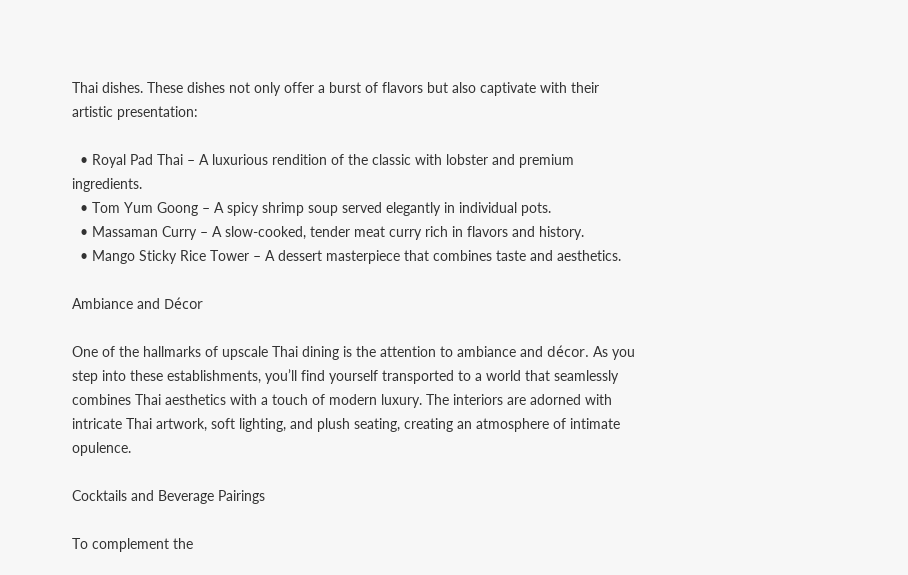Thai dishes. These dishes not only offer a burst of flavors but also captivate with their artistic presentation:

  • Royal Pad Thai – A luxurious rendition of the classic with lobster and premium ingredients.
  • Tom Yum Goong – A spicy shrimp soup served elegantly in individual pots.
  • Massaman Curry – A slow-cooked, tender meat curry rich in flavors and history.
  • Mango Sticky Rice Tower – A dessert masterpiece that combines taste and aesthetics.

Ambiance and Décor

One of the hallmarks of upscale Thai dining is the attention to ambiance and décor. As you step into these establishments, you’ll find yourself transported to a world that seamlessly combines Thai aesthetics with a touch of modern luxury. The interiors are adorned with intricate Thai artwork, soft lighting, and plush seating, creating an atmosphere of intimate opulence.

Cocktails and Beverage Pairings

To complement the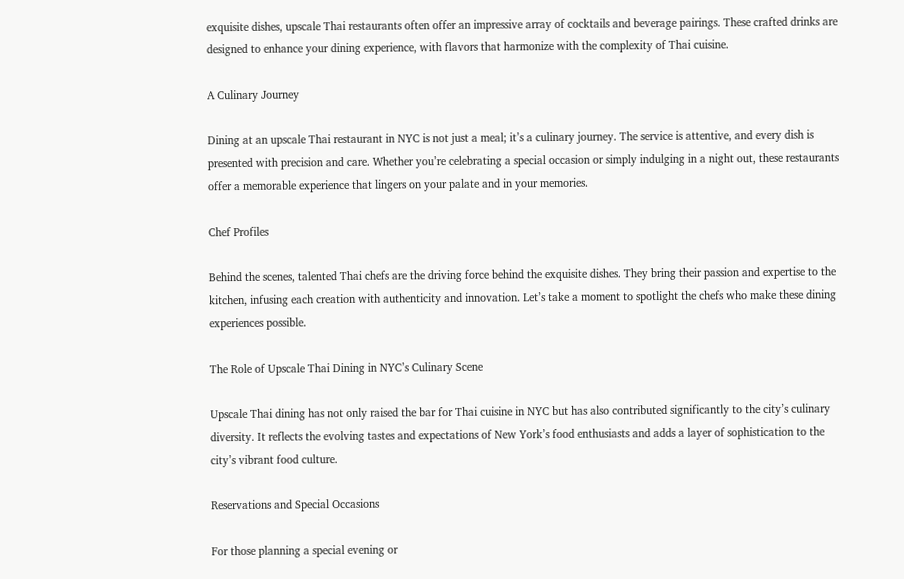exquisite dishes, upscale Thai restaurants often offer an impressive array of cocktails and beverage pairings. These crafted drinks are designed to enhance your dining experience, with flavors that harmonize with the complexity of Thai cuisine.

A Culinary Journey

Dining at an upscale Thai restaurant in NYC is not just a meal; it’s a culinary journey. The service is attentive, and every dish is presented with precision and care. Whether you’re celebrating a special occasion or simply indulging in a night out, these restaurants offer a memorable experience that lingers on your palate and in your memories.

Chef Profiles

Behind the scenes, talented Thai chefs are the driving force behind the exquisite dishes. They bring their passion and expertise to the kitchen, infusing each creation with authenticity and innovation. Let’s take a moment to spotlight the chefs who make these dining experiences possible.

The Role of Upscale Thai Dining in NYC’s Culinary Scene

Upscale Thai dining has not only raised the bar for Thai cuisine in NYC but has also contributed significantly to the city’s culinary diversity. It reflects the evolving tastes and expectations of New York’s food enthusiasts and adds a layer of sophistication to the city’s vibrant food culture.

Reservations and Special Occasions

For those planning a special evening or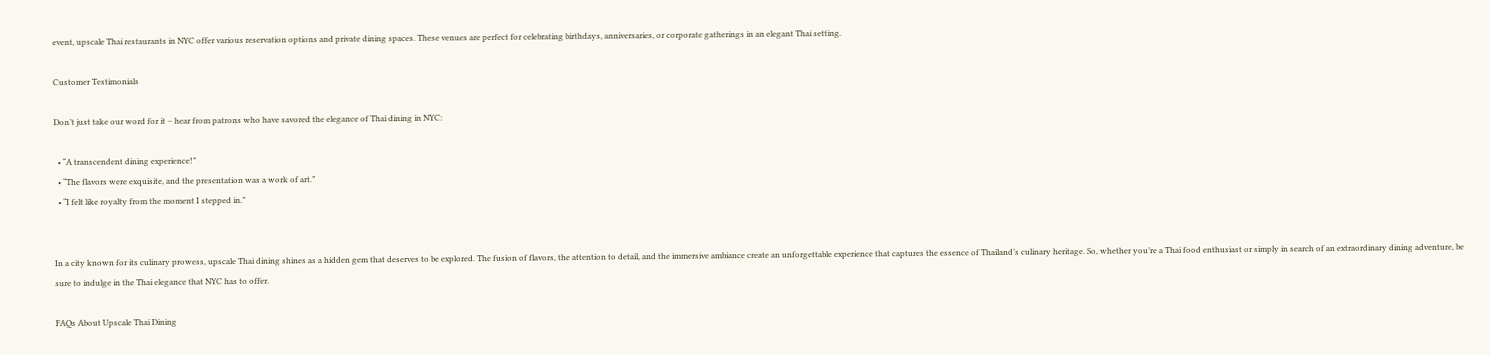event, upscale Thai restaurants in NYC offer various reservation options and private dining spaces. These venues are perfect for celebrating birthdays, anniversaries, or corporate gatherings in an elegant Thai setting.

Customer Testimonials

Don’t just take our word for it – hear from patrons who have savored the elegance of Thai dining in NYC:

  • “A transcendent dining experience!”
  • “The flavors were exquisite, and the presentation was a work of art.”
  • “I felt like royalty from the moment I stepped in.”


In a city known for its culinary prowess, upscale Thai dining shines as a hidden gem that deserves to be explored. The fusion of flavors, the attention to detail, and the immersive ambiance create an unforgettable experience that captures the essence of Thailand’s culinary heritage. So, whether you’re a Thai food enthusiast or simply in search of an extraordinary dining adventure, be sure to indulge in the Thai elegance that NYC has to offer.

FAQs About Upscale Thai Dining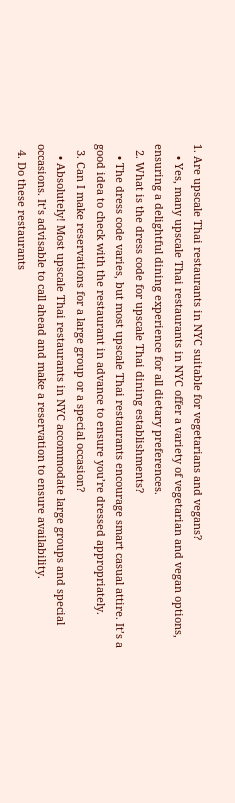1. Are upscale Thai restaurants in NYC suitable for vegetarians and vegans?
    • Yes, many upscale Thai restaurants in NYC offer a variety of vegetarian and vegan options, ensuring a delightful dining experience for all dietary preferences.
  2. What is the dress code for upscale Thai dining establishments?
    • The dress code varies, but most upscale Thai restaurants encourage smart casual attire. It’s a good idea to check with the restaurant in advance to ensure you’re dressed appropriately.
  3. Can I make reservations for a large group or a special occasion?
    • Absolutely! Most upscale Thai restaurants in NYC accommodate large groups and special occasions. It’s advisable to call ahead and make a reservation to ensure availability.
  4. Do these restaurants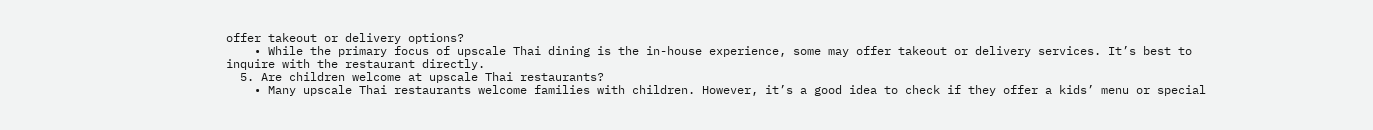offer takeout or delivery options?
    • While the primary focus of upscale Thai dining is the in-house experience, some may offer takeout or delivery services. It’s best to inquire with the restaurant directly.
  5. Are children welcome at upscale Thai restaurants?
    • Many upscale Thai restaurants welcome families with children. However, it’s a good idea to check if they offer a kids’ menu or special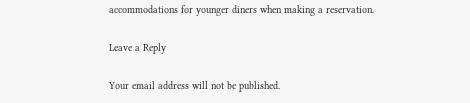accommodations for younger diners when making a reservation.

Leave a Reply

Your email address will not be published.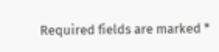Required fields are marked *